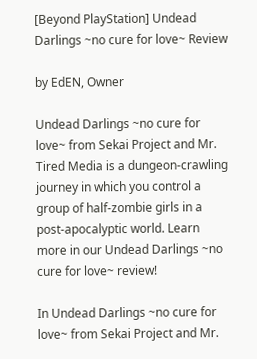[Beyond PlayStation] Undead Darlings ~no cure for love~ Review

by EdEN, Owner

Undead Darlings ~no cure for love~ from Sekai Project and Mr. Tired Media is a dungeon-crawling journey in which you control a group of half-zombie girls in a post-apocalyptic world. Learn more in our Undead Darlings ~no cure for love~ review!

In Undead Darlings ~no cure for love~ from Sekai Project and Mr.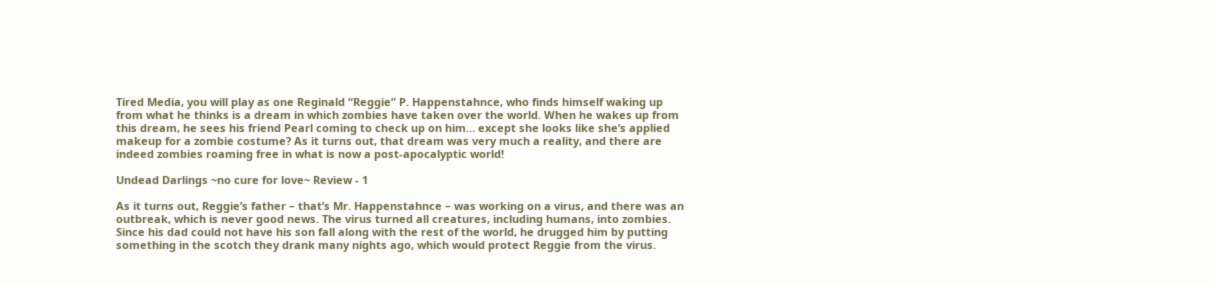Tired Media, you will play as one Reginald “Reggie” P. Happenstahnce, who finds himself waking up from what he thinks is a dream in which zombies have taken over the world. When he wakes up from this dream, he sees his friend Pearl coming to check up on him… except she looks like she’s applied makeup for a zombie costume? As it turns out, that dream was very much a reality, and there are indeed zombies roaming free in what is now a post-apocalyptic world!

Undead Darlings ~no cure for love~ Review - 1

As it turns out, Reggie’s father – that’s Mr. Happenstahnce – was working on a virus, and there was an outbreak, which is never good news. The virus turned all creatures, including humans, into zombies. Since his dad could not have his son fall along with the rest of the world, he drugged him by putting something in the scotch they drank many nights ago, which would protect Reggie from the virus.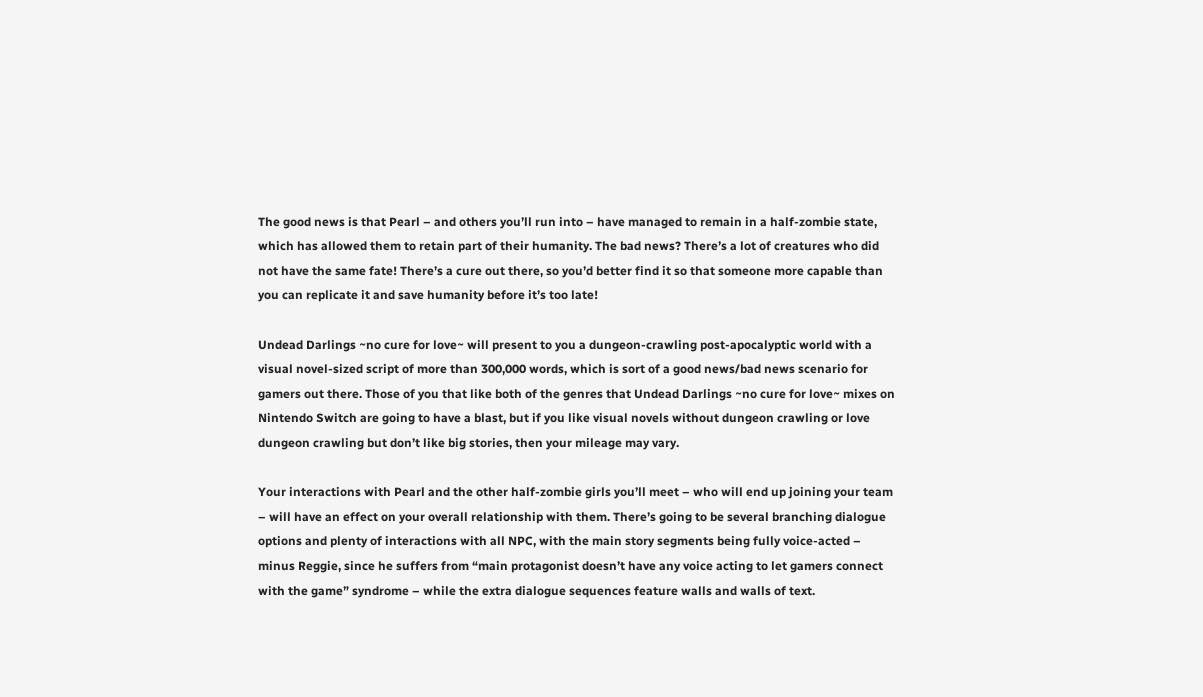The good news is that Pearl – and others you’ll run into – have managed to remain in a half-zombie state, which has allowed them to retain part of their humanity. The bad news? There’s a lot of creatures who did not have the same fate! There’s a cure out there, so you’d better find it so that someone more capable than you can replicate it and save humanity before it’s too late!

Undead Darlings ~no cure for love~ will present to you a dungeon-crawling post-apocalyptic world with a visual novel-sized script of more than 300,000 words, which is sort of a good news/bad news scenario for gamers out there. Those of you that like both of the genres that Undead Darlings ~no cure for love~ mixes on Nintendo Switch are going to have a blast, but if you like visual novels without dungeon crawling or love dungeon crawling but don’t like big stories, then your mileage may vary.

Your interactions with Pearl and the other half-zombie girls you’ll meet – who will end up joining your team – will have an effect on your overall relationship with them. There’s going to be several branching dialogue options and plenty of interactions with all NPC, with the main story segments being fully voice-acted – minus Reggie, since he suffers from “main protagonist doesn’t have any voice acting to let gamers connect with the game” syndrome – while the extra dialogue sequences feature walls and walls of text.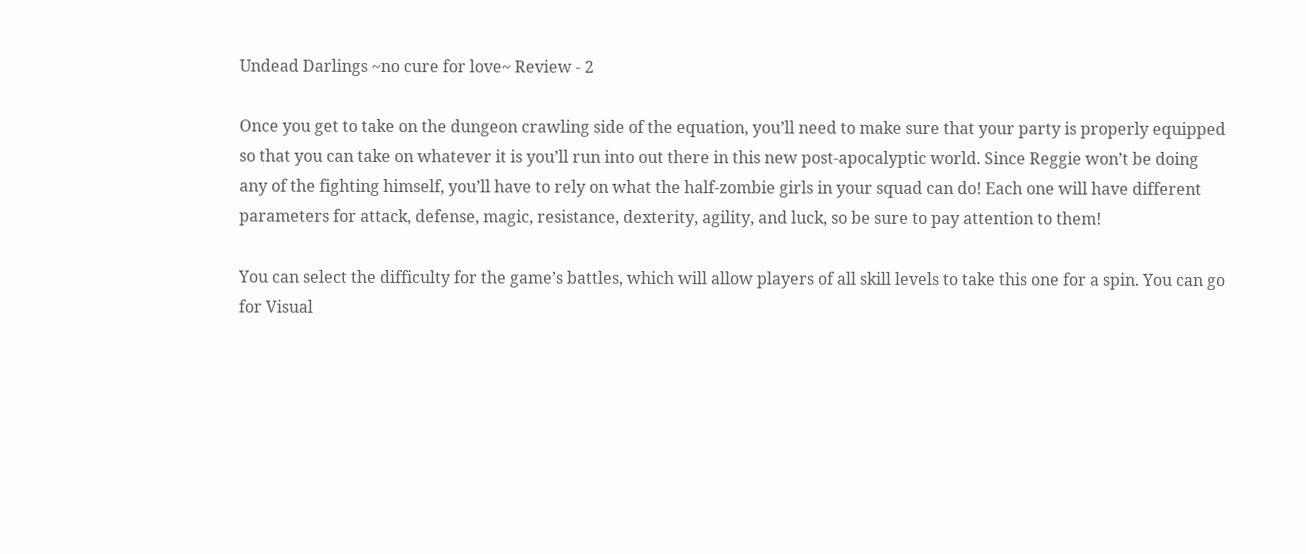Undead Darlings ~no cure for love~ Review - 2

Once you get to take on the dungeon crawling side of the equation, you’ll need to make sure that your party is properly equipped so that you can take on whatever it is you’ll run into out there in this new post-apocalyptic world. Since Reggie won’t be doing any of the fighting himself, you’ll have to rely on what the half-zombie girls in your squad can do! Each one will have different parameters for attack, defense, magic, resistance, dexterity, agility, and luck, so be sure to pay attention to them!

You can select the difficulty for the game’s battles, which will allow players of all skill levels to take this one for a spin. You can go for Visual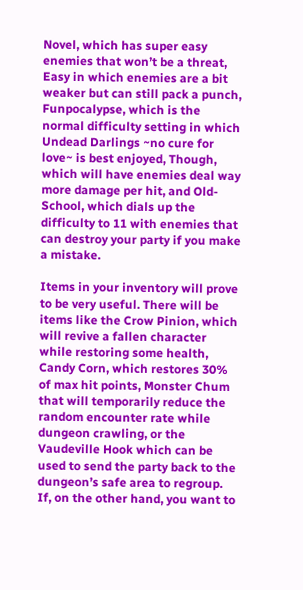Novel, which has super easy enemies that won’t be a threat, Easy in which enemies are a bit weaker but can still pack a punch, Funpocalypse, which is the normal difficulty setting in which Undead Darlings ~no cure for love~ is best enjoyed, Though, which will have enemies deal way more damage per hit, and Old-School, which dials up the difficulty to 11 with enemies that can destroy your party if you make a mistake.

Items in your inventory will prove to be very useful. There will be items like the Crow Pinion, which will revive a fallen character while restoring some health, Candy Corn, which restores 30% of max hit points, Monster Chum that will temporarily reduce the random encounter rate while dungeon crawling, or the Vaudeville Hook which can be used to send the party back to the dungeon’s safe area to regroup. If, on the other hand, you want to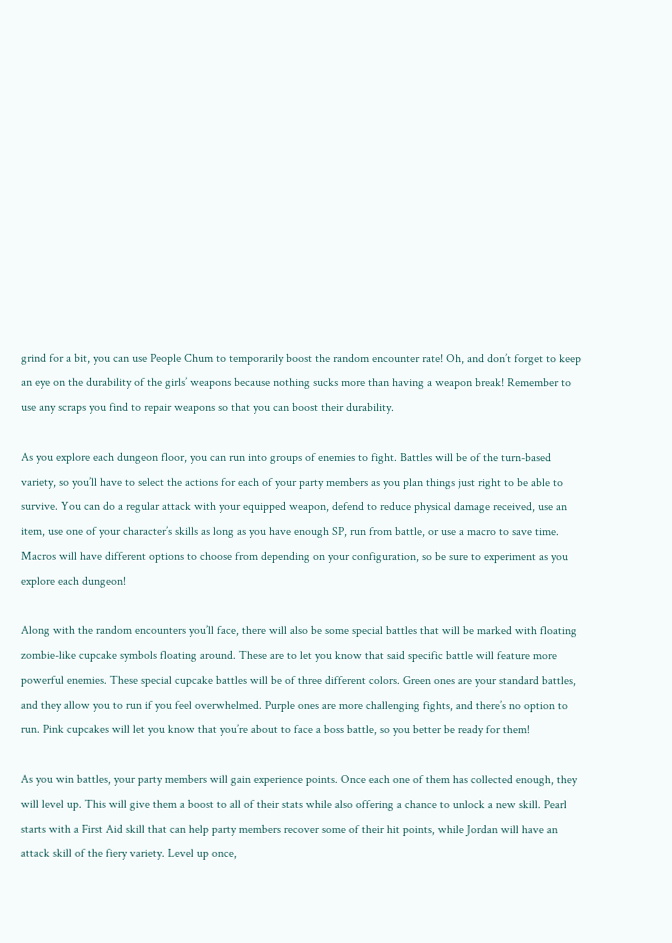grind for a bit, you can use People Chum to temporarily boost the random encounter rate! Oh, and don’t forget to keep an eye on the durability of the girls’ weapons because nothing sucks more than having a weapon break! Remember to use any scraps you find to repair weapons so that you can boost their durability.

As you explore each dungeon floor, you can run into groups of enemies to fight. Battles will be of the turn-based variety, so you’ll have to select the actions for each of your party members as you plan things just right to be able to survive. You can do a regular attack with your equipped weapon, defend to reduce physical damage received, use an item, use one of your character’s skills as long as you have enough SP, run from battle, or use a macro to save time. Macros will have different options to choose from depending on your configuration, so be sure to experiment as you explore each dungeon!

Along with the random encounters you’ll face, there will also be some special battles that will be marked with floating zombie-like cupcake symbols floating around. These are to let you know that said specific battle will feature more powerful enemies. These special cupcake battles will be of three different colors. Green ones are your standard battles, and they allow you to run if you feel overwhelmed. Purple ones are more challenging fights, and there’s no option to run. Pink cupcakes will let you know that you’re about to face a boss battle, so you better be ready for them!

As you win battles, your party members will gain experience points. Once each one of them has collected enough, they will level up. This will give them a boost to all of their stats while also offering a chance to unlock a new skill. Pearl starts with a First Aid skill that can help party members recover some of their hit points, while Jordan will have an attack skill of the fiery variety. Level up once,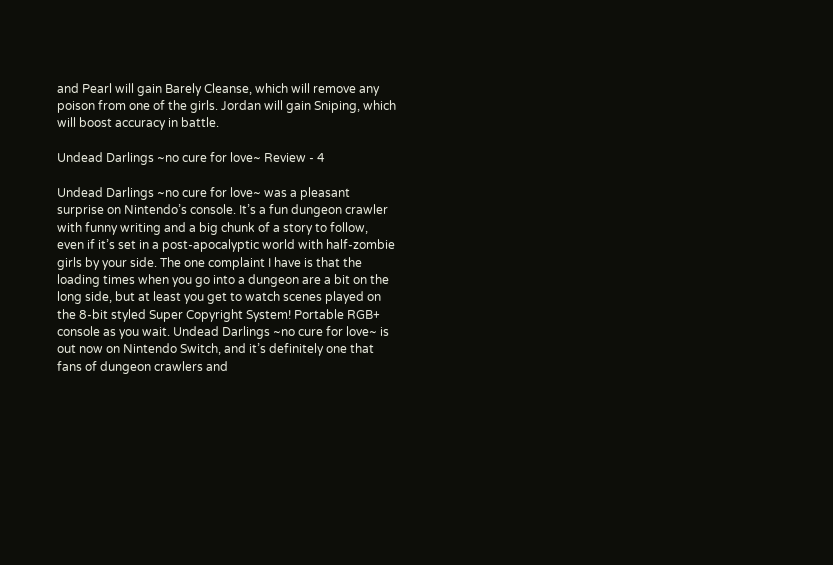and Pearl will gain Barely Cleanse, which will remove any poison from one of the girls. Jordan will gain Sniping, which will boost accuracy in battle.

Undead Darlings ~no cure for love~ Review - 4

Undead Darlings ~no cure for love~ was a pleasant surprise on Nintendo’s console. It’s a fun dungeon crawler with funny writing and a big chunk of a story to follow, even if it’s set in a post-apocalyptic world with half-zombie girls by your side. The one complaint I have is that the loading times when you go into a dungeon are a bit on the long side, but at least you get to watch scenes played on the 8-bit styled Super Copyright System! Portable RGB+ console as you wait. Undead Darlings ~no cure for love~ is out now on Nintendo Switch, and it’s definitely one that fans of dungeon crawlers and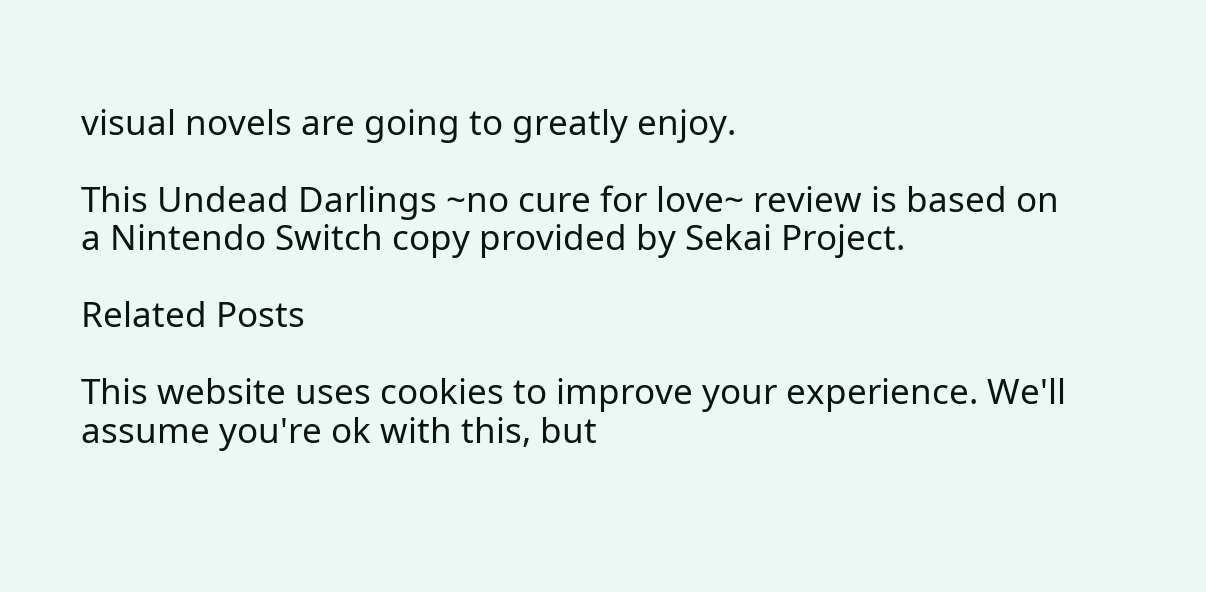visual novels are going to greatly enjoy.

This Undead Darlings ~no cure for love~ review is based on a Nintendo Switch copy provided by Sekai Project.

Related Posts

This website uses cookies to improve your experience. We'll assume you're ok with this, but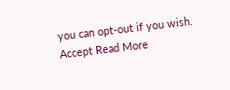you can opt-out if you wish. Accept Read More